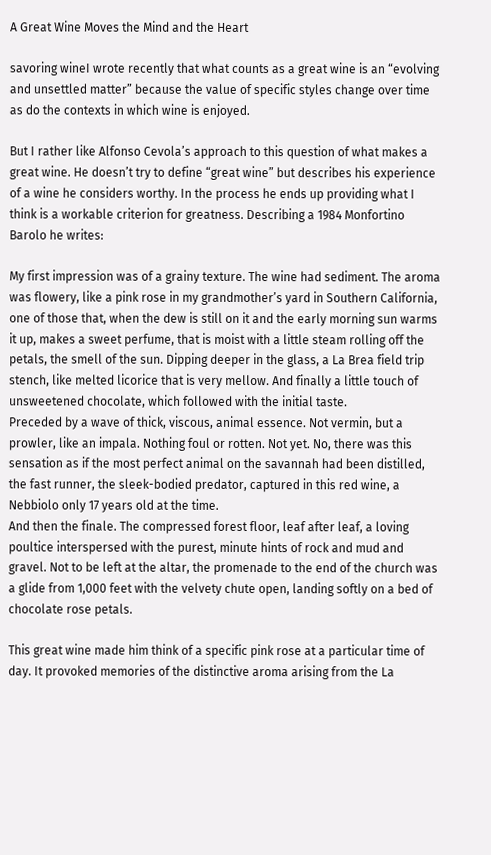A Great Wine Moves the Mind and the Heart

savoring wineI wrote recently that what counts as a great wine is an “evolving and unsettled matter” because the value of specific styles change over time as do the contexts in which wine is enjoyed.

But I rather like Alfonso Cevola’s approach to this question of what makes a great wine. He doesn’t try to define “great wine” but describes his experience of a wine he considers worthy. In the process he ends up providing what I think is a workable criterion for greatness. Describing a 1984 Monfortino Barolo he writes:

My first impression was of a grainy texture. The wine had sediment. The aroma was flowery, like a pink rose in my grandmother’s yard in Southern California, one of those that, when the dew is still on it and the early morning sun warms it up, makes a sweet perfume, that is moist with a little steam rolling off the petals, the smell of the sun. Dipping deeper in the glass, a La Brea field trip stench, like melted licorice that is very mellow. And finally a little touch of unsweetened chocolate, which followed with the initial taste.
Preceded by a wave of thick, viscous, animal essence. Not vermin, but a prowler, like an impala. Nothing foul or rotten. Not yet. No, there was this sensation as if the most perfect animal on the savannah had been distilled, the fast runner, the sleek-bodied predator, captured in this red wine, a Nebbiolo only 17 years old at the time.
And then the finale. The compressed forest floor, leaf after leaf, a loving poultice interspersed with the purest, minute hints of rock and mud and gravel. Not to be left at the altar, the promenade to the end of the church was a glide from 1,000 feet with the velvety chute open, landing softly on a bed of chocolate rose petals.

This great wine made him think of a specific pink rose at a particular time of day. It provoked memories of the distinctive aroma arising from the La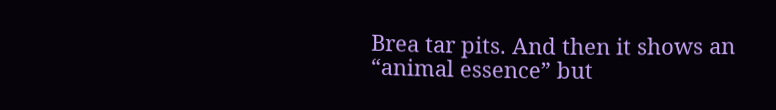Brea tar pits. And then it shows an “animal essence” but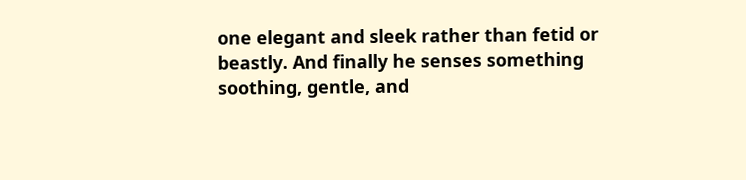one elegant and sleek rather than fetid or beastly. And finally he senses something soothing, gentle, and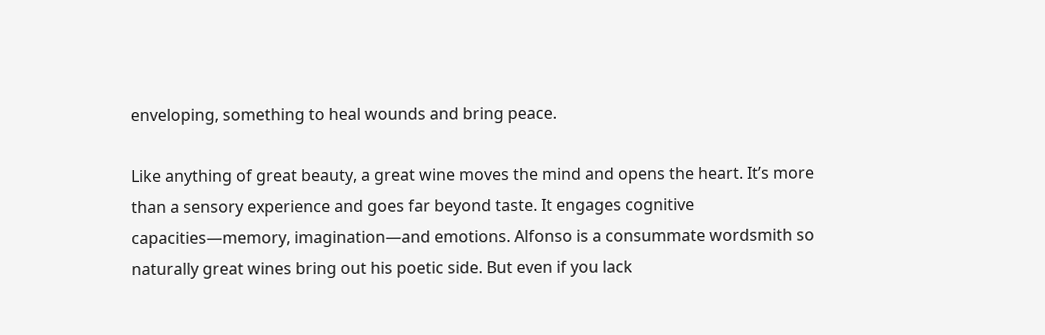enveloping, something to heal wounds and bring peace.

Like anything of great beauty, a great wine moves the mind and opens the heart. It’s more than a sensory experience and goes far beyond taste. It engages cognitive capacities—memory, imagination—and emotions. Alfonso is a consummate wordsmith so naturally great wines bring out his poetic side. But even if you lack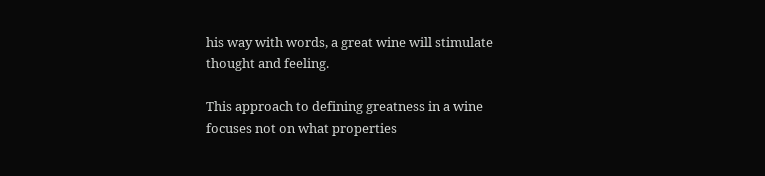his way with words, a great wine will stimulate thought and feeling.

This approach to defining greatness in a wine focuses not on what properties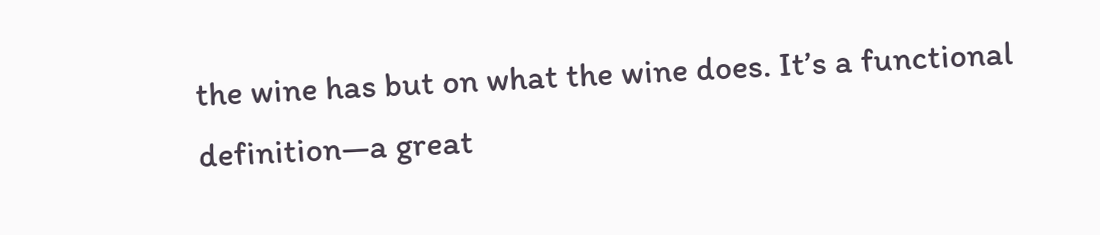the wine has but on what the wine does. It’s a functional definition—a great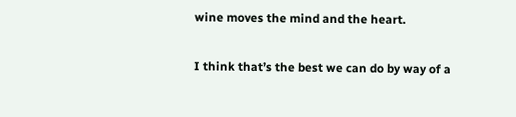wine moves the mind and the heart.

I think that’s the best we can do by way of a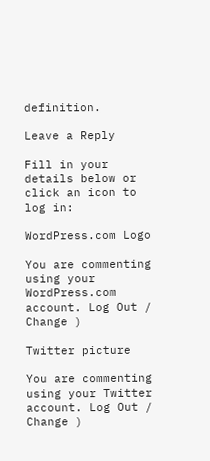definition.

Leave a Reply

Fill in your details below or click an icon to log in:

WordPress.com Logo

You are commenting using your WordPress.com account. Log Out /  Change )

Twitter picture

You are commenting using your Twitter account. Log Out /  Change )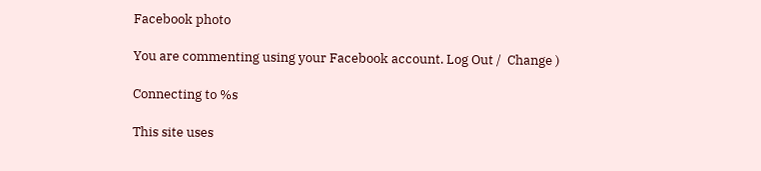Facebook photo

You are commenting using your Facebook account. Log Out /  Change )

Connecting to %s

This site uses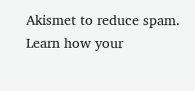Akismet to reduce spam. Learn how your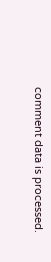comment data is processed.